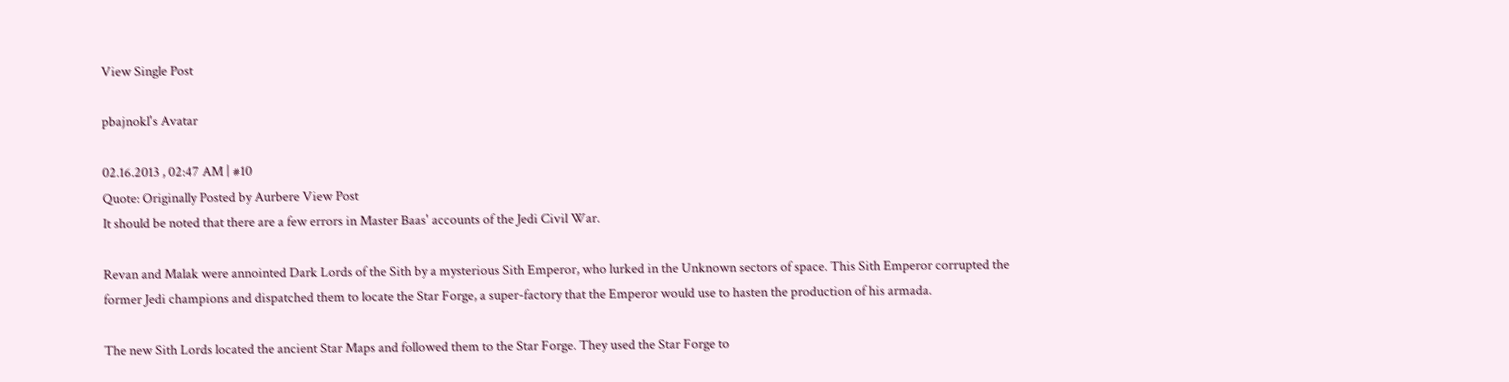View Single Post

pbajnokl's Avatar

02.16.2013 , 02:47 AM | #10
Quote: Originally Posted by Aurbere View Post
It should be noted that there are a few errors in Master Baas' accounts of the Jedi Civil War.

Revan and Malak were annointed Dark Lords of the Sith by a mysterious Sith Emperor, who lurked in the Unknown sectors of space. This Sith Emperor corrupted the former Jedi champions and dispatched them to locate the Star Forge, a super-factory that the Emperor would use to hasten the production of his armada.

The new Sith Lords located the ancient Star Maps and followed them to the Star Forge. They used the Star Forge to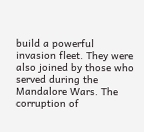build a powerful invasion fleet. They were also joined by those who served during the Mandalore Wars. The corruption of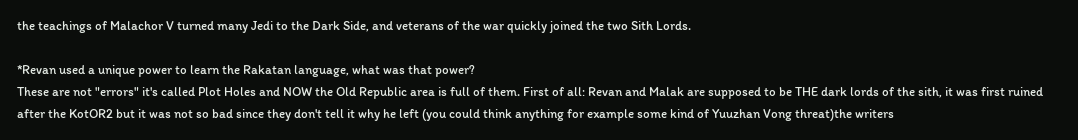the teachings of Malachor V turned many Jedi to the Dark Side, and veterans of the war quickly joined the two Sith Lords.

*Revan used a unique power to learn the Rakatan language, what was that power?
These are not "errors" it's called Plot Holes and NOW the Old Republic area is full of them. First of all: Revan and Malak are supposed to be THE dark lords of the sith, it was first ruined after the KotOR2 but it was not so bad since they don't tell it why he left (you could think anything for example some kind of Yuuzhan Vong threat)the writers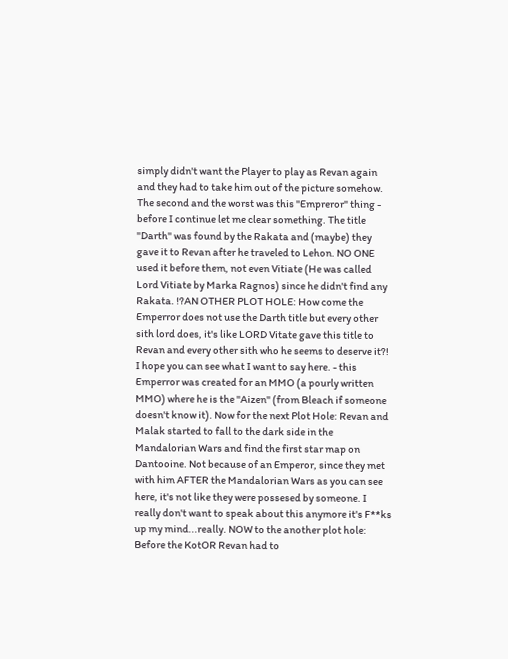simply didn't want the Player to play as Revan again and they had to take him out of the picture somehow. The second and the worst was this "Empreror" thing - before I continue let me clear something. The title "Darth" was found by the Rakata and (maybe) they gave it to Revan after he traveled to Lehon. NO ONE used it before them, not even Vitiate (He was called Lord Vitiate by Marka Ragnos) since he didn't find any Rakata. !?AN OTHER PLOT HOLE: How come the Emperror does not use the Darth title but every other sith lord does, it's like LORD Vitate gave this title to Revan and every other sith who he seems to deserve it?! I hope you can see what I want to say here. - this Emperror was created for an MMO (a pourly written MMO) where he is the "Aizen" (from Bleach if someone doesn't know it). Now for the next Plot Hole: Revan and Malak started to fall to the dark side in the Mandalorian Wars and find the first star map on Dantooine. Not because of an Emperor, since they met with him AFTER the Mandalorian Wars as you can see here, it's not like they were possesed by someone. I really don't want to speak about this anymore it's F**ks up my mind...really. NOW to the another plot hole: Before the KotOR Revan had to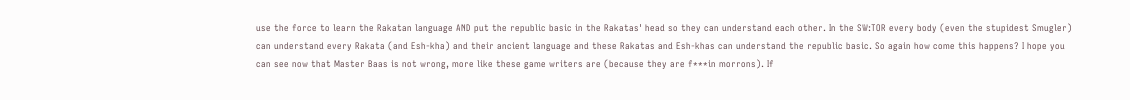use the force to learn the Rakatan language AND put the republic basic in the Rakatas' head so they can understand each other. In the SW:TOR every body (even the stupidest Smugler) can understand every Rakata (and Esh-kha) and their ancient language and these Rakatas and Esh-khas can understand the republic basic. So again how come this happens? I hope you can see now that Master Baas is not wrong, more like these game writers are (because they are f***in morrons). If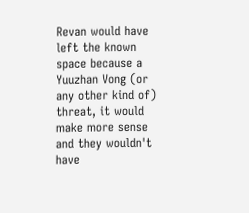Revan would have left the known space because a Yuuzhan Vong (or any other kind of) threat, it would make more sense and they wouldn't have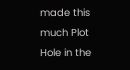made this much Plot Hole in the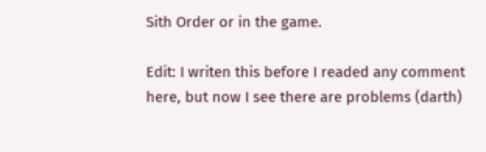Sith Order or in the game.

Edit: I writen this before I readed any comment here, but now I see there are problems (darth)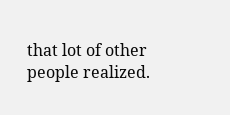that lot of other people realized.